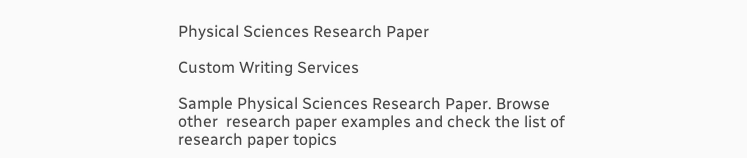Physical Sciences Research Paper

Custom Writing Services

Sample Physical Sciences Research Paper. Browse other  research paper examples and check the list of research paper topics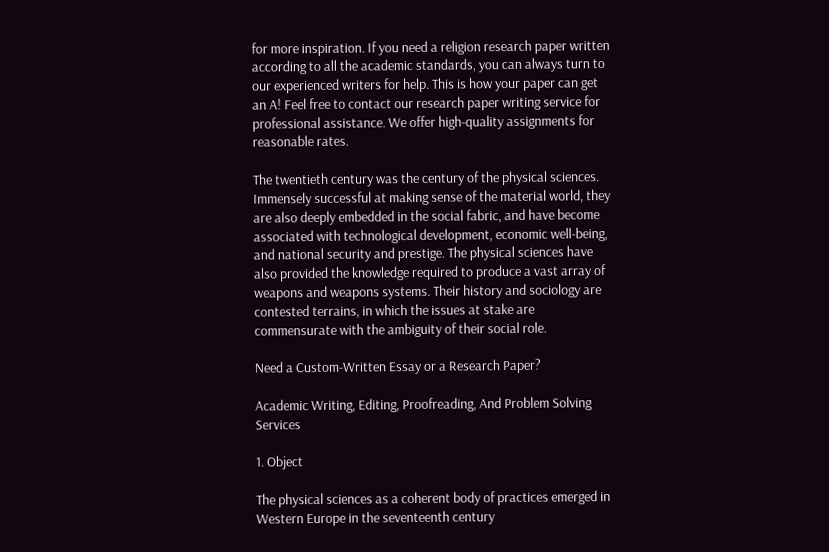for more inspiration. If you need a religion research paper written according to all the academic standards, you can always turn to our experienced writers for help. This is how your paper can get an A! Feel free to contact our research paper writing service for professional assistance. We offer high-quality assignments for reasonable rates.

The twentieth century was the century of the physical sciences. Immensely successful at making sense of the material world, they are also deeply embedded in the social fabric, and have become associated with technological development, economic well-being, and national security and prestige. The physical sciences have also provided the knowledge required to produce a vast array of weapons and weapons systems. Their history and sociology are contested terrains, in which the issues at stake are commensurate with the ambiguity of their social role.

Need a Custom-Written Essay or a Research Paper?

Academic Writing, Editing, Proofreading, And Problem Solving Services

1. Object

The physical sciences as a coherent body of practices emerged in Western Europe in the seventeenth century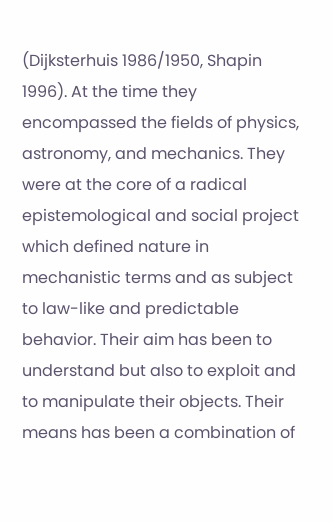(Dijksterhuis 1986/1950, Shapin 1996). At the time they encompassed the fields of physics, astronomy, and mechanics. They were at the core of a radical epistemological and social project which defined nature in mechanistic terms and as subject to law-like and predictable behavior. Their aim has been to understand but also to exploit and to manipulate their objects. Their means has been a combination of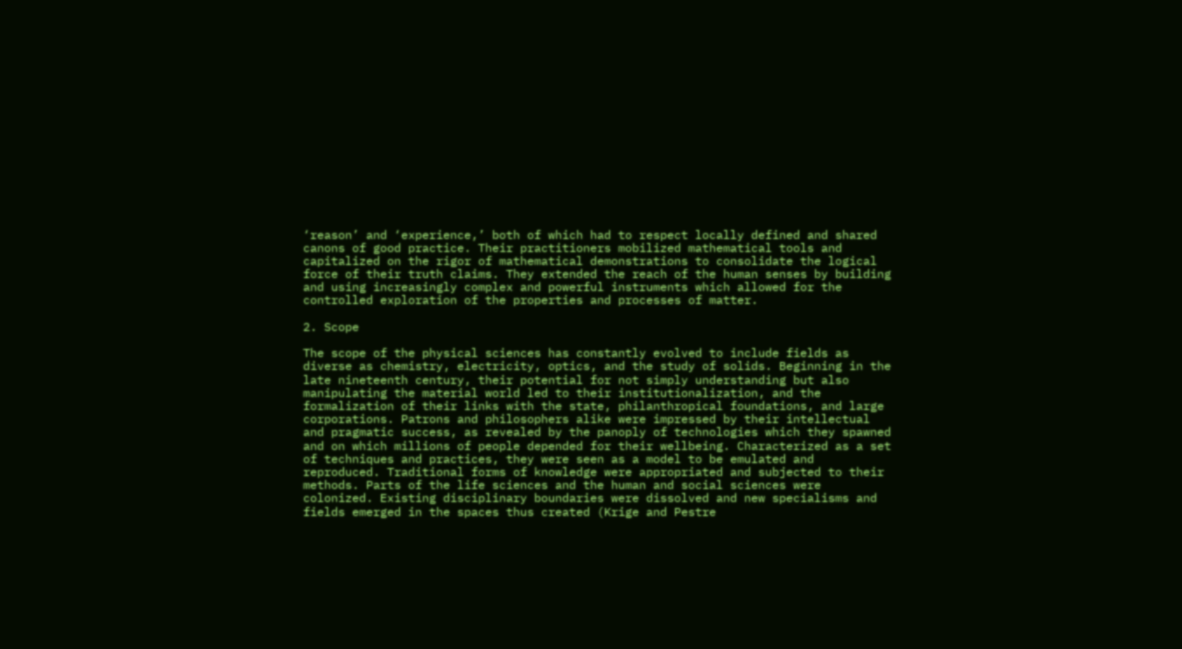‘reason’ and ‘experience,’ both of which had to respect locally defined and shared canons of good practice. Their practitioners mobilized mathematical tools and capitalized on the rigor of mathematical demonstrations to consolidate the logical force of their truth claims. They extended the reach of the human senses by building and using increasingly complex and powerful instruments which allowed for the controlled exploration of the properties and processes of matter.

2. Scope

The scope of the physical sciences has constantly evolved to include fields as diverse as chemistry, electricity, optics, and the study of solids. Beginning in the late nineteenth century, their potential for not simply understanding but also manipulating the material world led to their institutionalization, and the formalization of their links with the state, philanthropical foundations, and large corporations. Patrons and philosophers alike were impressed by their intellectual and pragmatic success, as revealed by the panoply of technologies which they spawned and on which millions of people depended for their wellbeing. Characterized as a set of techniques and practices, they were seen as a model to be emulated and reproduced. Traditional forms of knowledge were appropriated and subjected to their methods. Parts of the life sciences and the human and social sciences were colonized. Existing disciplinary boundaries were dissolved and new specialisms and fields emerged in the spaces thus created (Krige and Pestre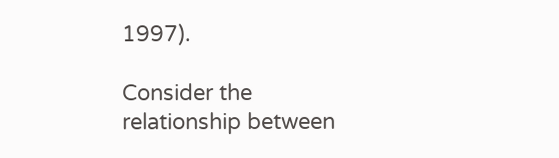1997).

Consider the relationship between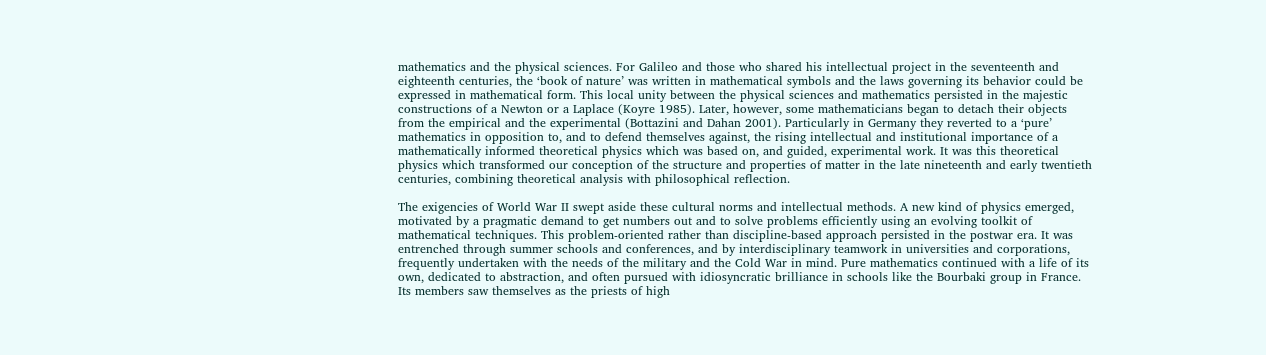mathematics and the physical sciences. For Galileo and those who shared his intellectual project in the seventeenth and eighteenth centuries, the ‘book of nature’ was written in mathematical symbols and the laws governing its behavior could be expressed in mathematical form. This local unity between the physical sciences and mathematics persisted in the majestic constructions of a Newton or a Laplace (Koyre 1985). Later, however, some mathematicians began to detach their objects from the empirical and the experimental (Bottazini and Dahan 2001). Particularly in Germany they reverted to a ‘pure’ mathematics in opposition to, and to defend themselves against, the rising intellectual and institutional importance of a mathematically informed theoretical physics which was based on, and guided, experimental work. It was this theoretical physics which transformed our conception of the structure and properties of matter in the late nineteenth and early twentieth centuries, combining theoretical analysis with philosophical reflection.

The exigencies of World War II swept aside these cultural norms and intellectual methods. A new kind of physics emerged, motivated by a pragmatic demand to get numbers out and to solve problems efficiently using an evolving toolkit of mathematical techniques. This problem-oriented rather than discipline-based approach persisted in the postwar era. It was entrenched through summer schools and conferences, and by interdisciplinary teamwork in universities and corporations, frequently undertaken with the needs of the military and the Cold War in mind. Pure mathematics continued with a life of its own, dedicated to abstraction, and often pursued with idiosyncratic brilliance in schools like the Bourbaki group in France. Its members saw themselves as the priests of high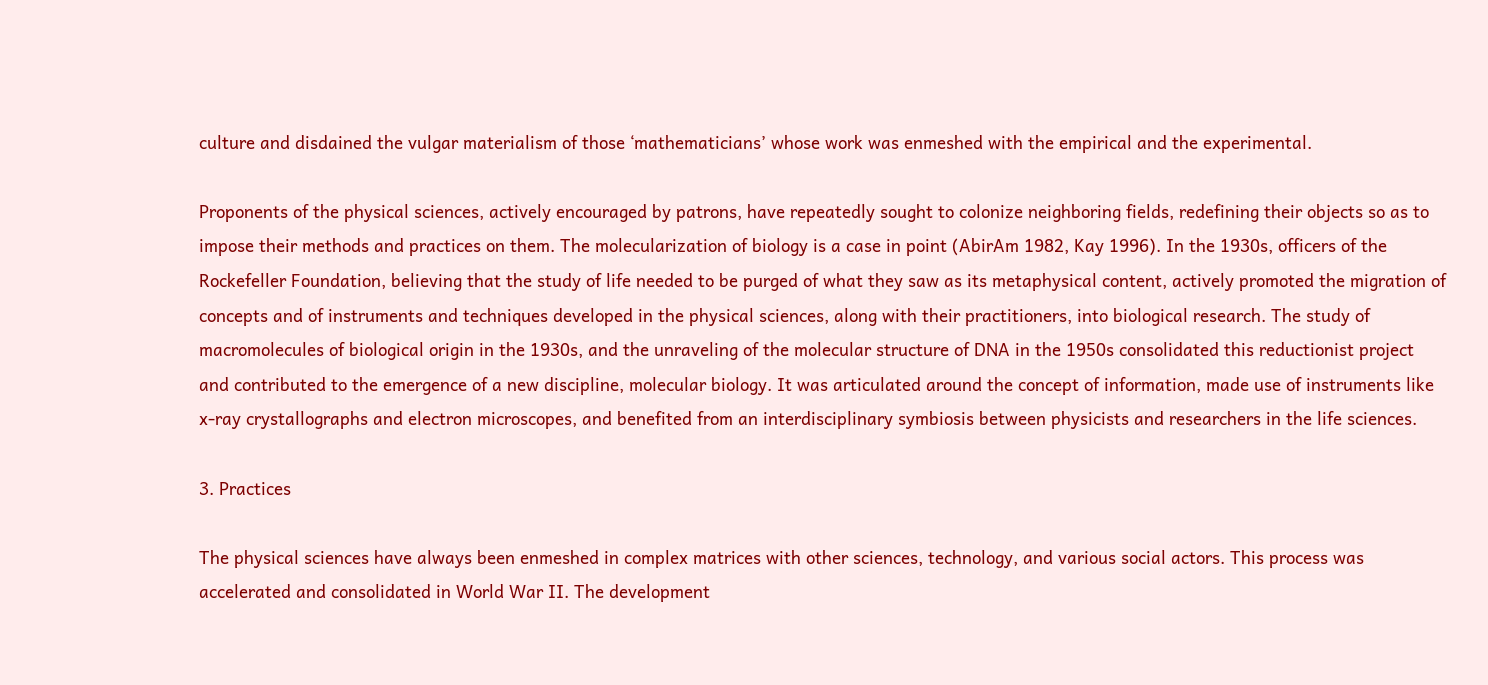culture and disdained the vulgar materialism of those ‘mathematicians’ whose work was enmeshed with the empirical and the experimental.

Proponents of the physical sciences, actively encouraged by patrons, have repeatedly sought to colonize neighboring fields, redefining their objects so as to impose their methods and practices on them. The molecularization of biology is a case in point (AbirAm 1982, Kay 1996). In the 1930s, officers of the Rockefeller Foundation, believing that the study of life needed to be purged of what they saw as its metaphysical content, actively promoted the migration of concepts and of instruments and techniques developed in the physical sciences, along with their practitioners, into biological research. The study of macromolecules of biological origin in the 1930s, and the unraveling of the molecular structure of DNA in the 1950s consolidated this reductionist project and contributed to the emergence of a new discipline, molecular biology. It was articulated around the concept of information, made use of instruments like x-ray crystallographs and electron microscopes, and benefited from an interdisciplinary symbiosis between physicists and researchers in the life sciences.

3. Practices

The physical sciences have always been enmeshed in complex matrices with other sciences, technology, and various social actors. This process was accelerated and consolidated in World War II. The development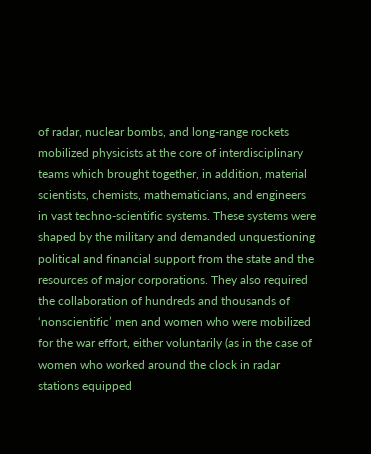of radar, nuclear bombs, and long-range rockets mobilized physicists at the core of interdisciplinary teams which brought together, in addition, material scientists, chemists, mathematicians, and engineers in vast techno-scientific systems. These systems were shaped by the military and demanded unquestioning political and financial support from the state and the resources of major corporations. They also required the collaboration of hundreds and thousands of ‘nonscientific’ men and women who were mobilized for the war effort, either voluntarily (as in the case of women who worked around the clock in radar stations equipped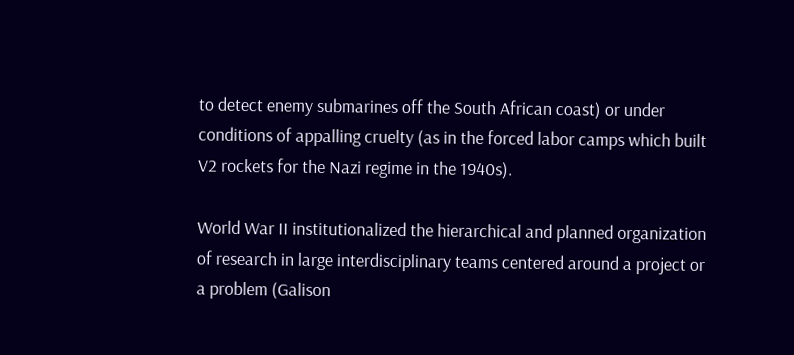to detect enemy submarines off the South African coast) or under conditions of appalling cruelty (as in the forced labor camps which built V2 rockets for the Nazi regime in the 1940s).

World War II institutionalized the hierarchical and planned organization of research in large interdisciplinary teams centered around a project or a problem (Galison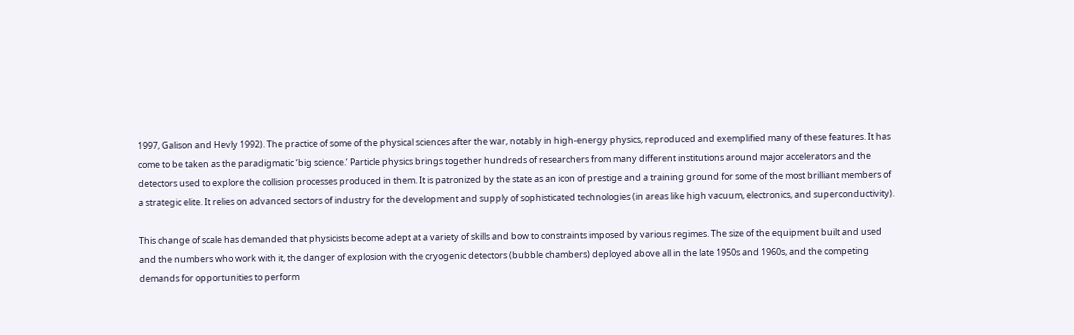1997, Galison and Hevly 1992). The practice of some of the physical sciences after the war, notably in high-energy physics, reproduced and exemplified many of these features. It has come to be taken as the paradigmatic ‘big science.’ Particle physics brings together hundreds of researchers from many different institutions around major accelerators and the detectors used to explore the collision processes produced in them. It is patronized by the state as an icon of prestige and a training ground for some of the most brilliant members of a strategic elite. It relies on advanced sectors of industry for the development and supply of sophisticated technologies (in areas like high vacuum, electronics, and superconductivity).

This change of scale has demanded that physicists become adept at a variety of skills and bow to constraints imposed by various regimes. The size of the equipment built and used and the numbers who work with it, the danger of explosion with the cryogenic detectors (bubble chambers) deployed above all in the late 1950s and 1960s, and the competing demands for opportunities to perform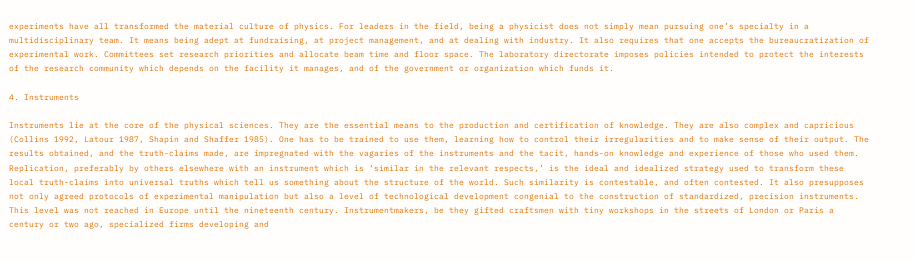experiments have all transformed the material culture of physics. For leaders in the field, being a physicist does not simply mean pursuing one’s specialty in a multidisciplinary team. It means being adept at fundraising, at project management, and at dealing with industry. It also requires that one accepts the bureaucratization of experimental work. Committees set research priorities and allocate beam time and floor space. The laboratory directorate imposes policies intended to protect the interests of the research community which depends on the facility it manages, and of the government or organization which funds it.

4. Instruments

Instruments lie at the core of the physical sciences. They are the essential means to the production and certification of knowledge. They are also complex and capricious (Collins 1992, Latour 1987, Shapin and Shaffer 1985). One has to be trained to use them, learning how to control their irregularities and to make sense of their output. The results obtained, and the truth-claims made, are impregnated with the vagaries of the instruments and the tacit, hands-on knowledge and experience of those who used them. Replication, preferably by others elsewhere with an instrument which is ‘similar in the relevant respects,’ is the ideal and idealized strategy used to transform these local truth-claims into universal truths which tell us something about the structure of the world. Such similarity is contestable, and often contested. It also presupposes not only agreed protocols of experimental manipulation but also a level of technological development congenial to the construction of standardized, precision instruments. This level was not reached in Europe until the nineteenth century. Instrumentmakers, be they gifted craftsmen with tiny workshops in the streets of London or Paris a century or two ago, specialized firms developing and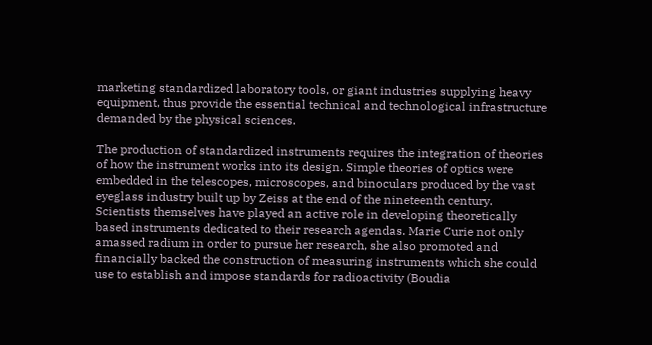marketing standardized laboratory tools, or giant industries supplying heavy equipment, thus provide the essential technical and technological infrastructure demanded by the physical sciences.

The production of standardized instruments requires the integration of theories of how the instrument works into its design. Simple theories of optics were embedded in the telescopes, microscopes, and binoculars produced by the vast eyeglass industry built up by Zeiss at the end of the nineteenth century. Scientists themselves have played an active role in developing theoretically based instruments dedicated to their research agendas. Marie Curie not only amassed radium in order to pursue her research, she also promoted and financially backed the construction of measuring instruments which she could use to establish and impose standards for radioactivity (Boudia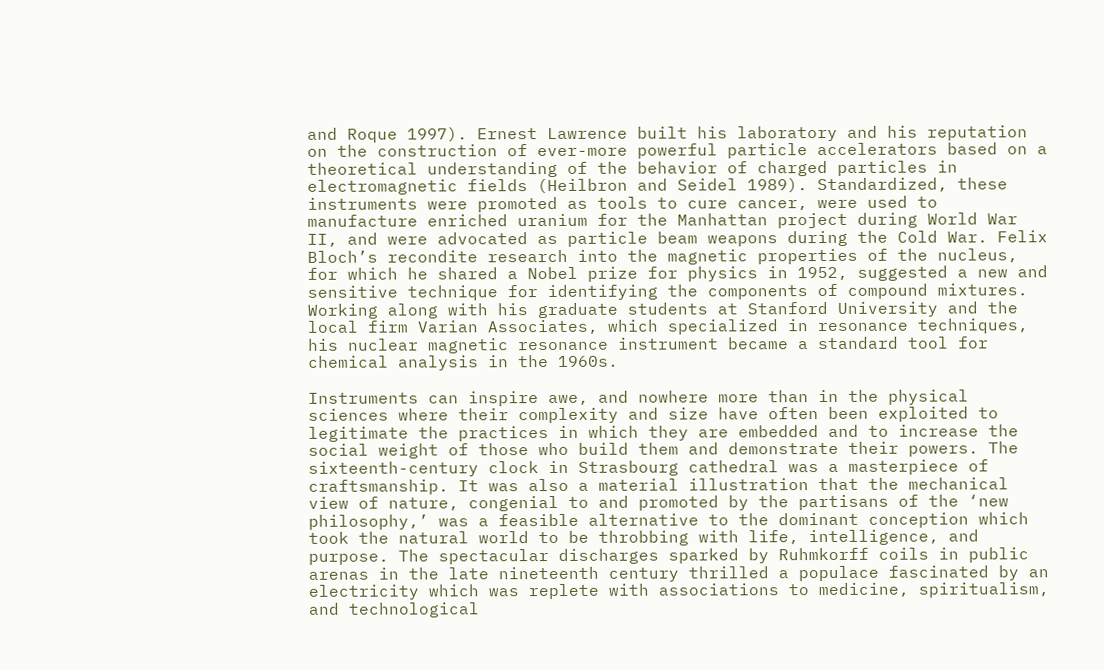and Roque 1997). Ernest Lawrence built his laboratory and his reputation on the construction of ever-more powerful particle accelerators based on a theoretical understanding of the behavior of charged particles in electromagnetic fields (Heilbron and Seidel 1989). Standardized, these instruments were promoted as tools to cure cancer, were used to manufacture enriched uranium for the Manhattan project during World War II, and were advocated as particle beam weapons during the Cold War. Felix Bloch’s recondite research into the magnetic properties of the nucleus, for which he shared a Nobel prize for physics in 1952, suggested a new and sensitive technique for identifying the components of compound mixtures. Working along with his graduate students at Stanford University and the local firm Varian Associates, which specialized in resonance techniques, his nuclear magnetic resonance instrument became a standard tool for chemical analysis in the 1960s.

Instruments can inspire awe, and nowhere more than in the physical sciences where their complexity and size have often been exploited to legitimate the practices in which they are embedded and to increase the social weight of those who build them and demonstrate their powers. The sixteenth-century clock in Strasbourg cathedral was a masterpiece of craftsmanship. It was also a material illustration that the mechanical view of nature, congenial to and promoted by the partisans of the ‘new philosophy,’ was a feasible alternative to the dominant conception which took the natural world to be throbbing with life, intelligence, and purpose. The spectacular discharges sparked by Ruhmkorff coils in public arenas in the late nineteenth century thrilled a populace fascinated by an electricity which was replete with associations to medicine, spiritualism, and technological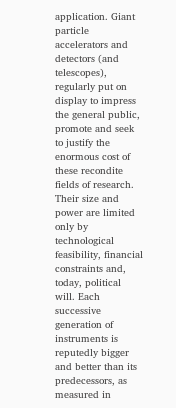application. Giant particle accelerators and detectors (and telescopes), regularly put on display to impress the general public, promote and seek to justify the enormous cost of these recondite fields of research. Their size and power are limited only by technological feasibility, financial constraints and, today, political will. Each successive generation of instruments is reputedly bigger and better than its predecessors, as measured in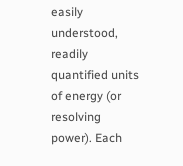easily understood, readily quantified units of energy (or resolving power). Each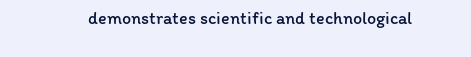demonstrates scientific and technological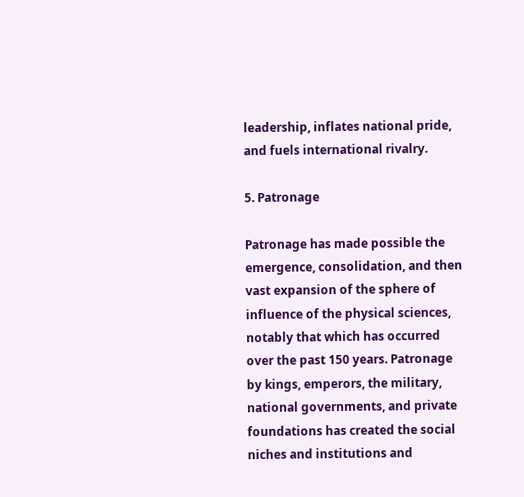leadership, inflates national pride, and fuels international rivalry.

5. Patronage

Patronage has made possible the emergence, consolidation, and then vast expansion of the sphere of influence of the physical sciences, notably that which has occurred over the past 150 years. Patronage by kings, emperors, the military, national governments, and private foundations has created the social niches and institutions and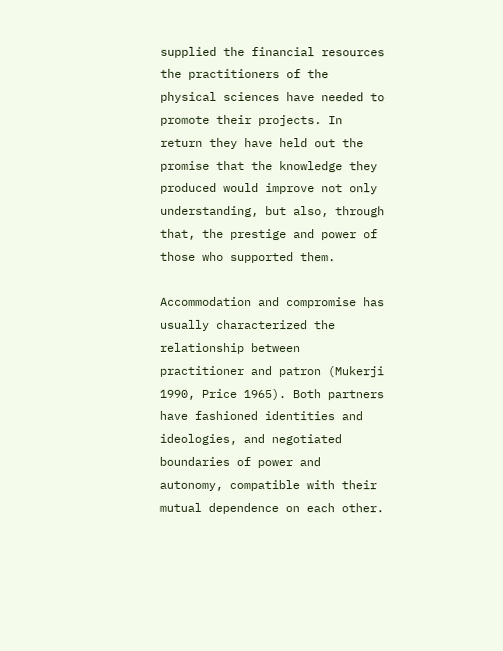supplied the financial resources the practitioners of the physical sciences have needed to promote their projects. In return they have held out the promise that the knowledge they produced would improve not only understanding, but also, through that, the prestige and power of those who supported them.

Accommodation and compromise has usually characterized the relationship between practitioner and patron (Mukerji 1990, Price 1965). Both partners have fashioned identities and ideologies, and negotiated boundaries of power and autonomy, compatible with their mutual dependence on each other.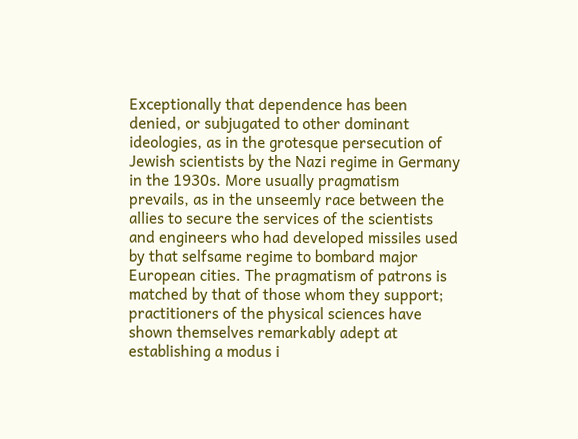Exceptionally that dependence has been denied, or subjugated to other dominant ideologies, as in the grotesque persecution of Jewish scientists by the Nazi regime in Germany in the 1930s. More usually pragmatism prevails, as in the unseemly race between the allies to secure the services of the scientists and engineers who had developed missiles used by that selfsame regime to bombard major European cities. The pragmatism of patrons is matched by that of those whom they support; practitioners of the physical sciences have shown themselves remarkably adept at establishing a modus i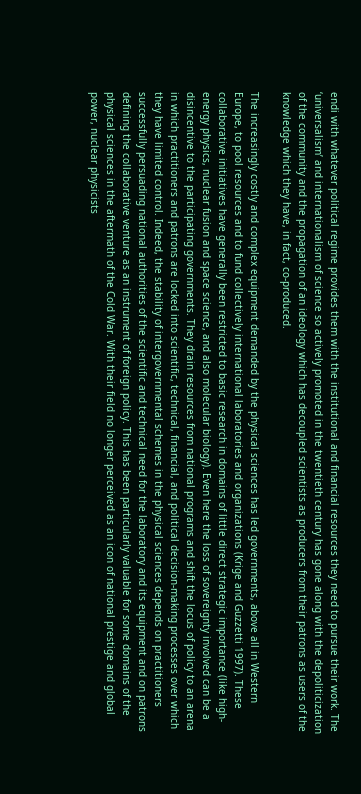endi with whatever political regime provides them with the institutional and financial resources they need to pursue their work. The ‘universalism’ and internationalism of science so actively promoted in the twentieth century has gone along with the depoliticization of the community and the propagation of an ideology which has decoupled scientists as producers from their patrons as users of the knowledge which they have, in fact, co-produced.

The increasingly costly and complex equipment demanded by the physical sciences has led governments, above all in Western Europe, to pool resources and to fund collectively international laboratories and organizations (Krige and Guzzetti 1997). These collaborative initiatives have generally been restricted to basic research in domains of little direct strategic importance (like high-energy physics, nuclear fusion and space science, and also molecular biology). Even here the loss of sovereignty involved can be a disincentive to the participating governments. They drain resources from national programs and shift the locus of policy to an arena in which practitioners and patrons are locked into scientific, technical, financial, and political decision-making processes over which they have limited control. Indeed, the stability of intergovernmental schemes in the physical sciences depends on practitioners successfully persuading national authorities of the scientific and technical need for the laboratory and its equipment and on patrons defining the collaborative venture as an instrument of foreign policy. This has been particularly valuable for some domains of the physical sciences in the aftermath of the Cold War. With their field no longer perceived as an icon of national prestige and global power, nuclear physicists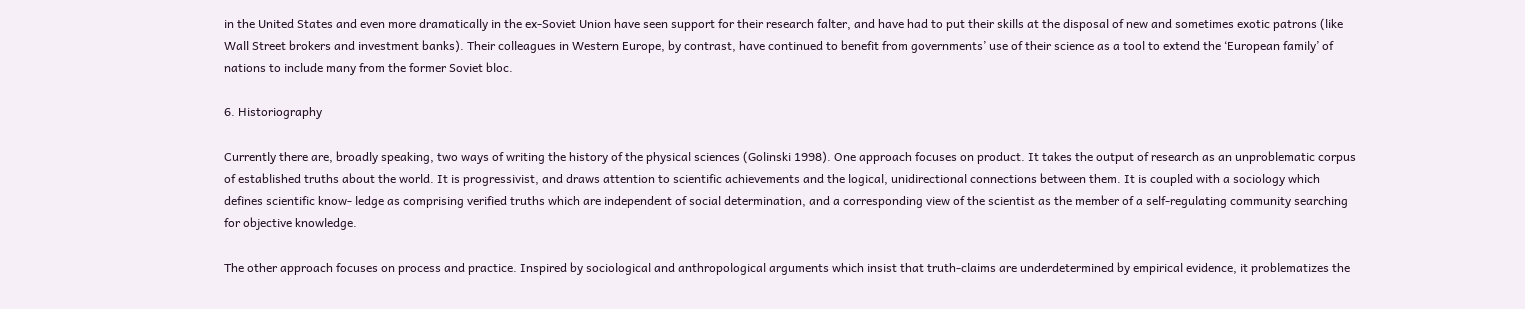in the United States and even more dramatically in the ex-Soviet Union have seen support for their research falter, and have had to put their skills at the disposal of new and sometimes exotic patrons (like Wall Street brokers and investment banks). Their colleagues in Western Europe, by contrast, have continued to benefit from governments’ use of their science as a tool to extend the ‘European family’ of nations to include many from the former Soviet bloc.

6. Historiography

Currently there are, broadly speaking, two ways of writing the history of the physical sciences (Golinski 1998). One approach focuses on product. It takes the output of research as an unproblematic corpus of established truths about the world. It is progressivist, and draws attention to scientific achievements and the logical, unidirectional connections between them. It is coupled with a sociology which defines scientific know- ledge as comprising verified truths which are independent of social determination, and a corresponding view of the scientist as the member of a self-regulating community searching for objective knowledge.

The other approach focuses on process and practice. Inspired by sociological and anthropological arguments which insist that truth-claims are underdetermined by empirical evidence, it problematizes the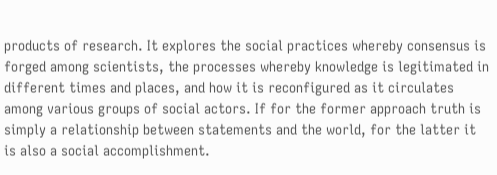products of research. It explores the social practices whereby consensus is forged among scientists, the processes whereby knowledge is legitimated in different times and places, and how it is reconfigured as it circulates among various groups of social actors. If for the former approach truth is simply a relationship between statements and the world, for the latter it is also a social accomplishment.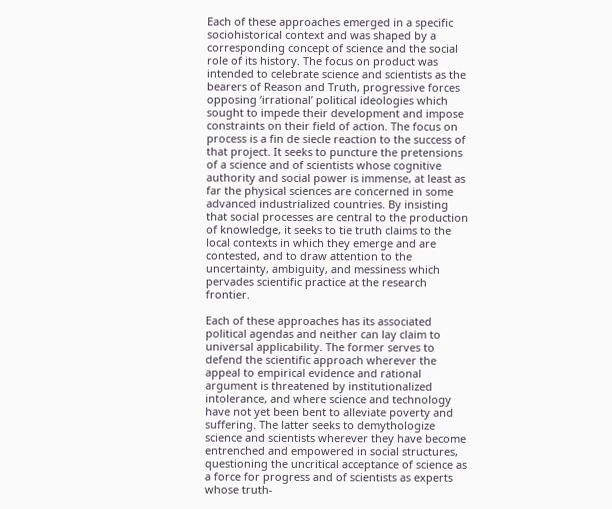Each of these approaches emerged in a specific sociohistorical context and was shaped by a corresponding concept of science and the social role of its history. The focus on product was intended to celebrate science and scientists as the bearers of Reason and Truth, progressive forces opposing ‘irrational’ political ideologies which sought to impede their development and impose constraints on their field of action. The focus on process is a fin de siecle reaction to the success of that project. It seeks to puncture the pretensions of a science and of scientists whose cognitive authority and social power is immense, at least as far the physical sciences are concerned in some advanced industrialized countries. By insisting that social processes are central to the production of knowledge, it seeks to tie truth claims to the local contexts in which they emerge and are contested, and to draw attention to the uncertainty, ambiguity, and messiness which pervades scientific practice at the research frontier.

Each of these approaches has its associated political agendas and neither can lay claim to universal applicability. The former serves to defend the scientific approach wherever the appeal to empirical evidence and rational argument is threatened by institutionalized intolerance, and where science and technology have not yet been bent to alleviate poverty and suffering. The latter seeks to demythologize science and scientists wherever they have become entrenched and empowered in social structures, questioning the uncritical acceptance of science as a force for progress and of scientists as experts whose truth-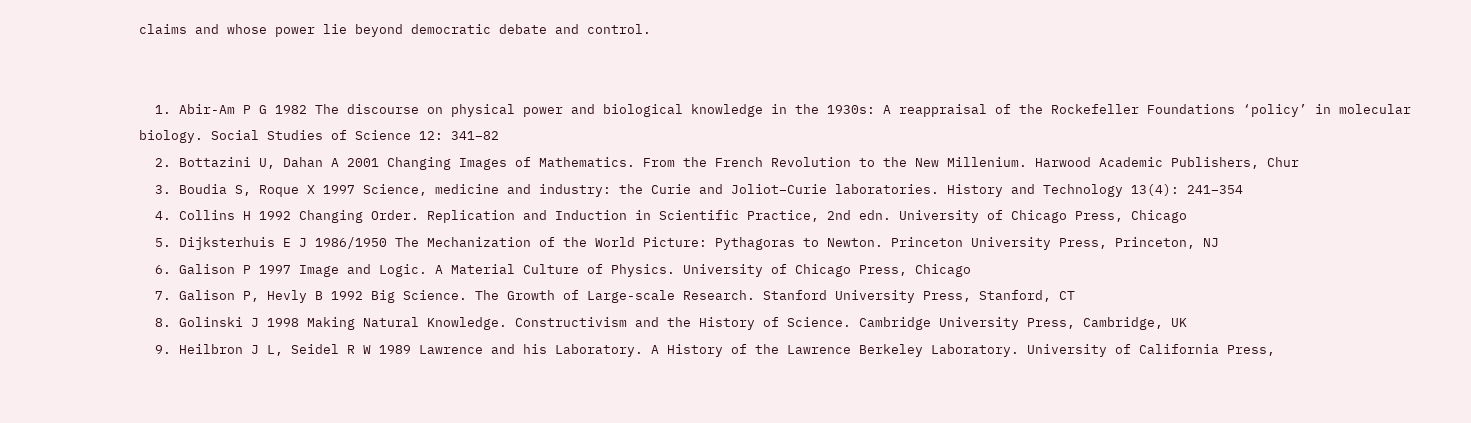claims and whose power lie beyond democratic debate and control.


  1. Abir-Am P G 1982 The discourse on physical power and biological knowledge in the 1930s: A reappraisal of the Rockefeller Foundations ‘policy’ in molecular biology. Social Studies of Science 12: 341–82
  2. Bottazini U, Dahan A 2001 Changing Images of Mathematics. From the French Revolution to the New Millenium. Harwood Academic Publishers, Chur
  3. Boudia S, Roque X 1997 Science, medicine and industry: the Curie and Joliot–Curie laboratories. History and Technology 13(4): 241–354
  4. Collins H 1992 Changing Order. Replication and Induction in Scientific Practice, 2nd edn. University of Chicago Press, Chicago
  5. Dijksterhuis E J 1986/1950 The Mechanization of the World Picture: Pythagoras to Newton. Princeton University Press, Princeton, NJ
  6. Galison P 1997 Image and Logic. A Material Culture of Physics. University of Chicago Press, Chicago
  7. Galison P, Hevly B 1992 Big Science. The Growth of Large-scale Research. Stanford University Press, Stanford, CT
  8. Golinski J 1998 Making Natural Knowledge. Constructivism and the History of Science. Cambridge University Press, Cambridge, UK
  9. Heilbron J L, Seidel R W 1989 Lawrence and his Laboratory. A History of the Lawrence Berkeley Laboratory. University of California Press,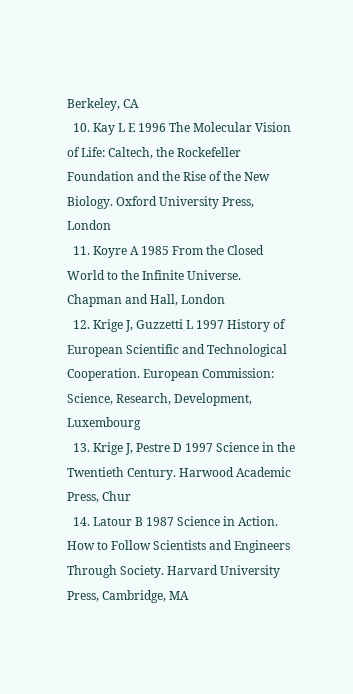Berkeley, CA
  10. Kay L E 1996 The Molecular Vision of Life: Caltech, the Rockefeller Foundation and the Rise of the New Biology. Oxford University Press, London
  11. Koyre A 1985 From the Closed World to the Infinite Universe. Chapman and Hall, London
  12. Krige J, Guzzetti L 1997 History of European Scientific and Technological Cooperation. European Commission: Science, Research, Development, Luxembourg
  13. Krige J, Pestre D 1997 Science in the Twentieth Century. Harwood Academic Press, Chur
  14. Latour B 1987 Science in Action. How to Follow Scientists and Engineers Through Society. Harvard University Press, Cambridge, MA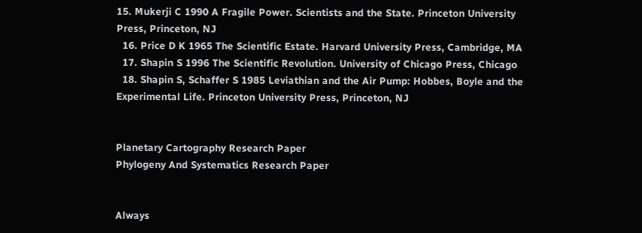15. Mukerji C 1990 A Fragile Power. Scientists and the State. Princeton University Press, Princeton, NJ
  16. Price D K 1965 The Scientific Estate. Harvard University Press, Cambridge, MA
  17. Shapin S 1996 The Scientific Revolution. University of Chicago Press, Chicago
  18. Shapin S, Schaffer S 1985 Leviathian and the Air Pump: Hobbes, Boyle and the Experimental Life. Princeton University Press, Princeton, NJ


Planetary Cartography Research Paper
Phylogeny And Systematics Research Paper


Always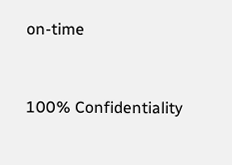on-time


100% Confidentiality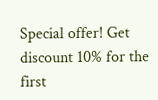Special offer! Get discount 10% for the first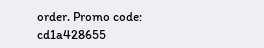order. Promo code: cd1a428655